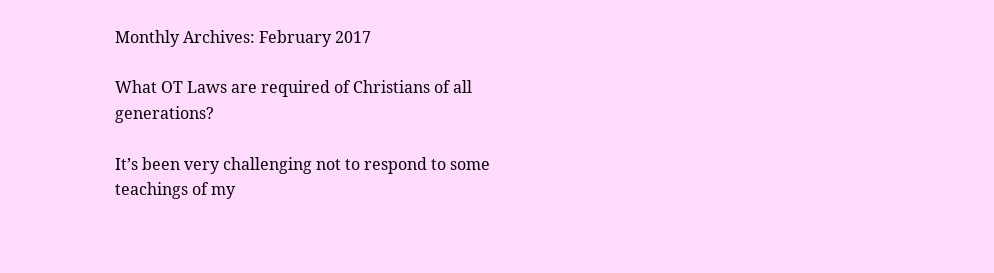Monthly Archives: February 2017

What OT Laws are required of Christians of all generations?

It’s been very challenging not to respond to some teachings of my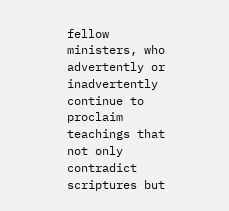fellow ministers, who advertently or inadvertently continue to proclaim teachings that not only contradict scriptures but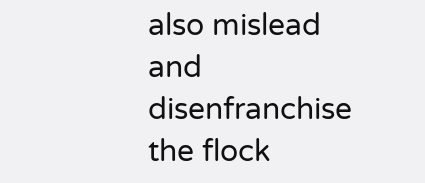also mislead and disenfranchise the flock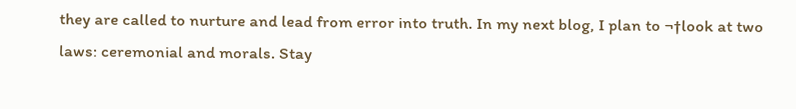they are called to nurture and lead from error into truth. In my next blog, I plan to ¬†look at two laws: ceremonial and morals. Stay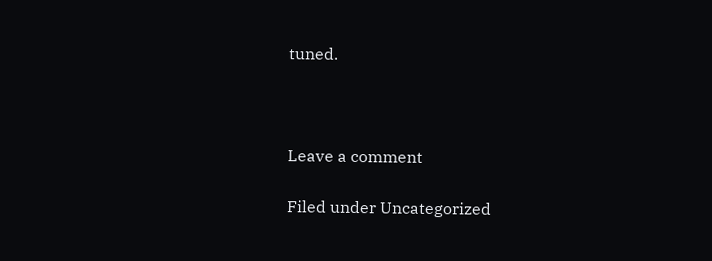tuned.



Leave a comment

Filed under Uncategorized